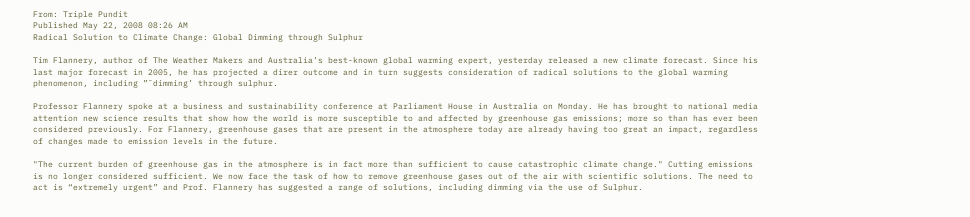From: Triple Pundit
Published May 22, 2008 08:26 AM
Radical Solution to Climate Change: Global Dimming through Sulphur

Tim Flannery, author of The Weather Makers and Australia’s best-known global warming expert, yesterday released a new climate forecast. Since his last major forecast in 2005, he has projected a direr outcome and in turn suggests consideration of radical solutions to the global warming phenomenon, including ”˜dimming’ through sulphur.

Professor Flannery spoke at a business and sustainability conference at Parliament House in Australia on Monday. He has brought to national media attention new science results that show how the world is more susceptible to and affected by greenhouse gas emissions; more so than has ever been considered previously. For Flannery, greenhouse gases that are present in the atmosphere today are already having too great an impact, regardless of changes made to emission levels in the future.

"The current burden of greenhouse gas in the atmosphere is in fact more than sufficient to cause catastrophic climate change." Cutting emissions is no longer considered sufficient. We now face the task of how to remove greenhouse gases out of the air with scientific solutions. The need to act is “extremely urgent” and Prof. Flannery has suggested a range of solutions, including dimming via the use of Sulphur.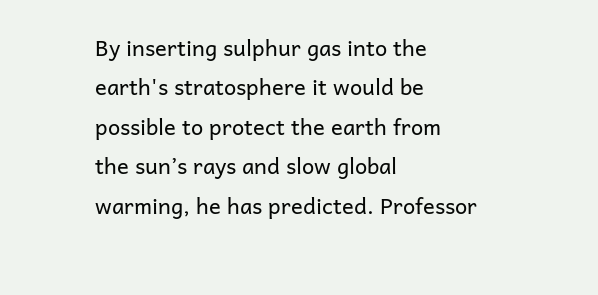By inserting sulphur gas into the earth's stratosphere it would be possible to protect the earth from the sun’s rays and slow global warming, he has predicted. Professor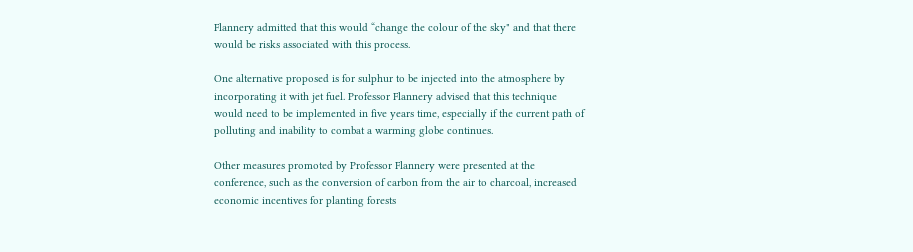Flannery admitted that this would “change the colour of the sky" and that there would be risks associated with this process.

One alternative proposed is for sulphur to be injected into the atmosphere by incorporating it with jet fuel. Professor Flannery advised that this technique would need to be implemented in five years time, especially if the current path of polluting and inability to combat a warming globe continues.

Other measures promoted by Professor Flannery were presented at the conference, such as the conversion of carbon from the air to charcoal, increased economic incentives for planting forests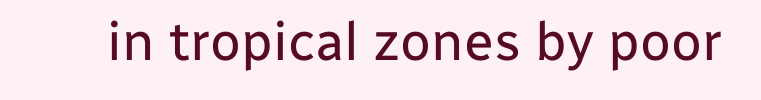in tropical zones by poor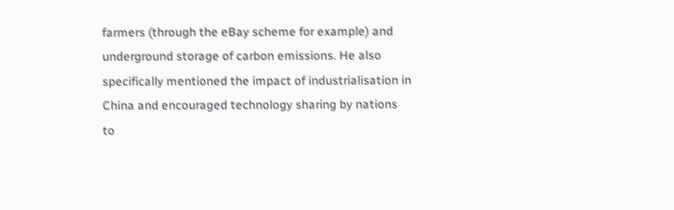farmers (through the eBay scheme for example) and underground storage of carbon emissions. He also specifically mentioned the impact of industrialisation in China and encouraged technology sharing by nations to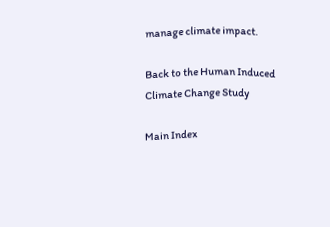manage climate impact.

Back to the Human Induced Climate Change Study

Main Index